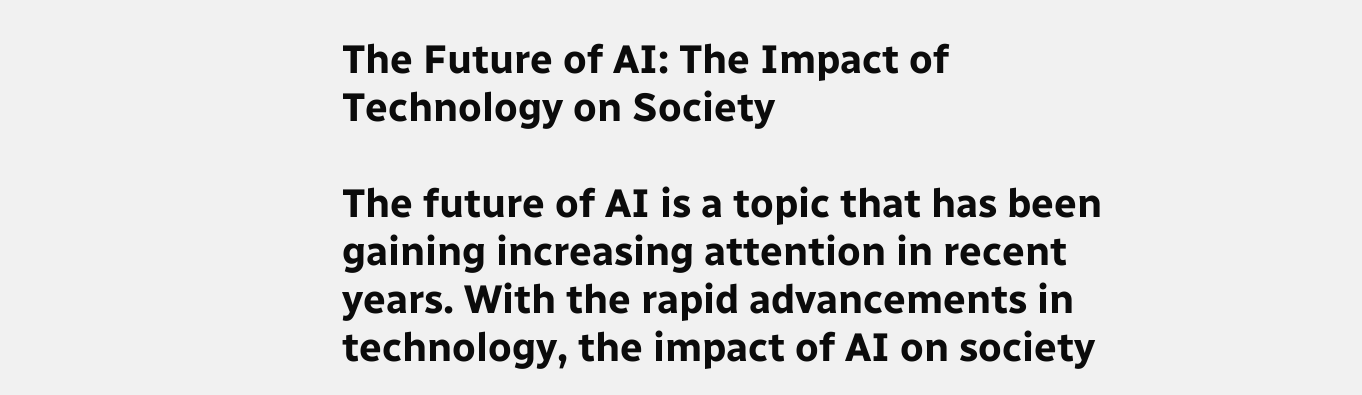The Future of AI: The Impact of Technology on Society

The future of AI is a topic that has been gaining increasing attention in recent years. With the rapid advancements in technology, the impact of AI on society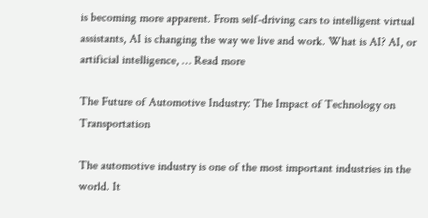is becoming more apparent. From self-driving cars to intelligent virtual assistants, AI is changing the way we live and work. What is AI? AI, or artificial intelligence, … Read more

The Future of Automotive Industry: The Impact of Technology on Transportation

The automotive industry is one of the most important industries in the world. It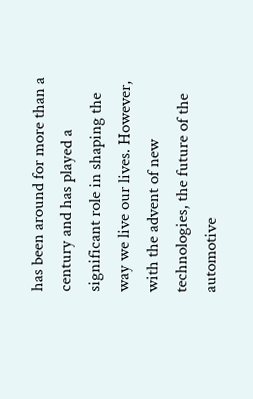has been around for more than a century and has played a significant role in shaping the way we live our lives. However, with the advent of new technologies, the future of the automotive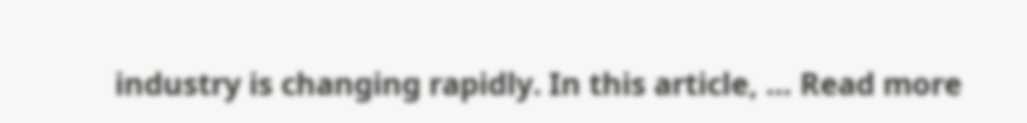industry is changing rapidly. In this article, … Read more